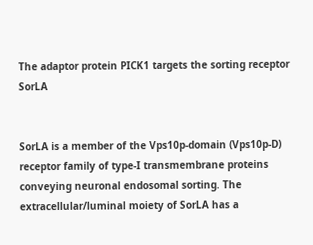The adaptor protein PICK1 targets the sorting receptor SorLA


SorLA is a member of the Vps10p-domain (Vps10p-D) receptor family of type-I transmembrane proteins conveying neuronal endosomal sorting. The extracellular/luminal moiety of SorLA has a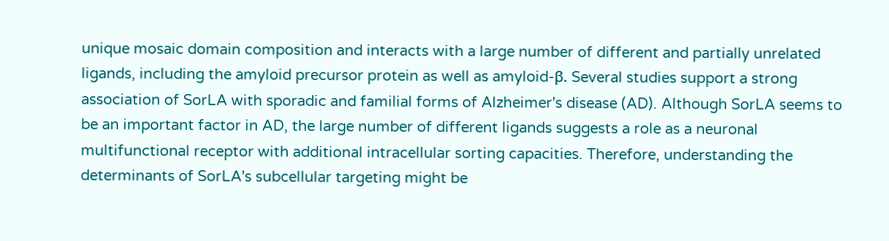unique mosaic domain composition and interacts with a large number of different and partially unrelated ligands, including the amyloid precursor protein as well as amyloid-β. Several studies support a strong association of SorLA with sporadic and familial forms of Alzheimer's disease (AD). Although SorLA seems to be an important factor in AD, the large number of different ligands suggests a role as a neuronal multifunctional receptor with additional intracellular sorting capacities. Therefore, understanding the determinants of SorLA's subcellular targeting might be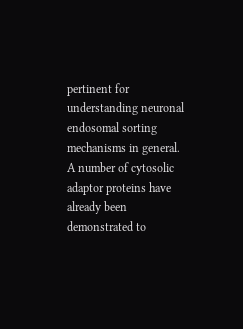pertinent for understanding neuronal endosomal sorting mechanisms in general. A number of cytosolic adaptor proteins have already been demonstrated to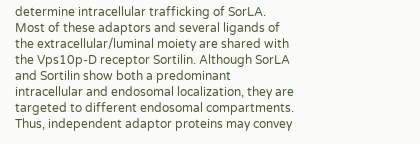determine intracellular trafficking of SorLA. Most of these adaptors and several ligands of the extracellular/luminal moiety are shared with the Vps10p-D receptor Sortilin. Although SorLA and Sortilin show both a predominant intracellular and endosomal localization, they are targeted to different endosomal compartments. Thus, independent adaptor proteins may convey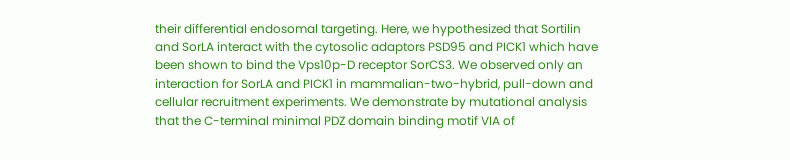their differential endosomal targeting. Here, we hypothesized that Sortilin and SorLA interact with the cytosolic adaptors PSD95 and PICK1 which have been shown to bind the Vps10p-D receptor SorCS3. We observed only an interaction for SorLA and PICK1 in mammalian-two-hybrid, pull-down and cellular recruitment experiments. We demonstrate by mutational analysis that the C-terminal minimal PDZ domain binding motif VIA of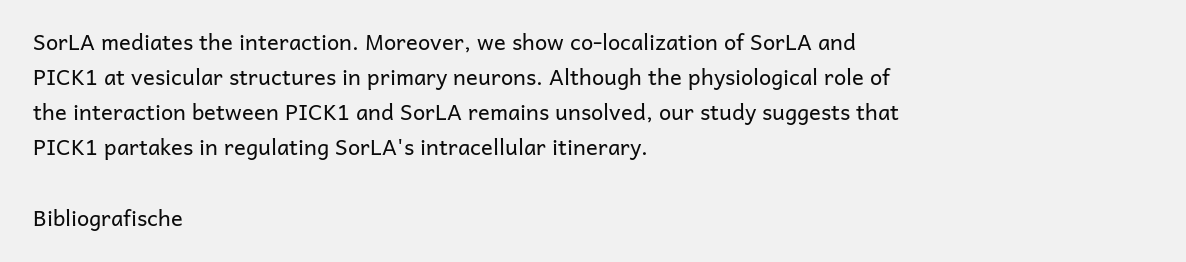SorLA mediates the interaction. Moreover, we show co-localization of SorLA and PICK1 at vesicular structures in primary neurons. Although the physiological role of the interaction between PICK1 and SorLA remains unsolved, our study suggests that PICK1 partakes in regulating SorLA's intracellular itinerary.

Bibliografische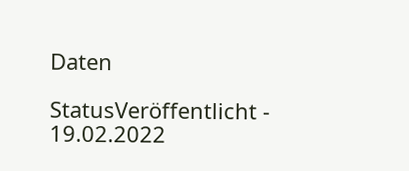Daten

StatusVeröffentlicht - 19.02.2022